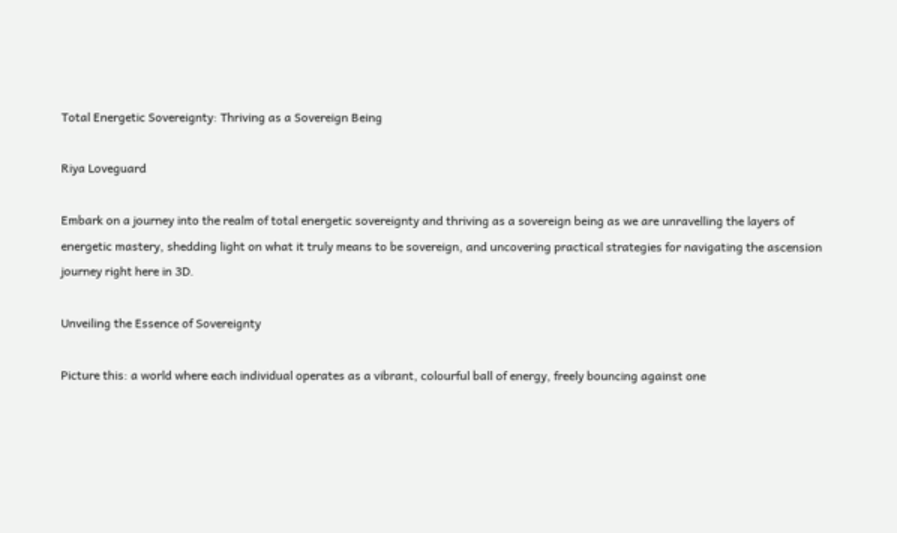Total Energetic Sovereignty: Thriving as a Sovereign Being

Riya Loveguard

Embark on a journey into the realm of total energetic sovereignty and thriving as a sovereign being as we are unravelling the layers of energetic mastery, shedding light on what it truly means to be sovereign, and uncovering practical strategies for navigating the ascension journey right here in 3D.

Unveiling the Essence of Sovereignty

Picture this: a world where each individual operates as a vibrant, colourful ball of energy, freely bouncing against one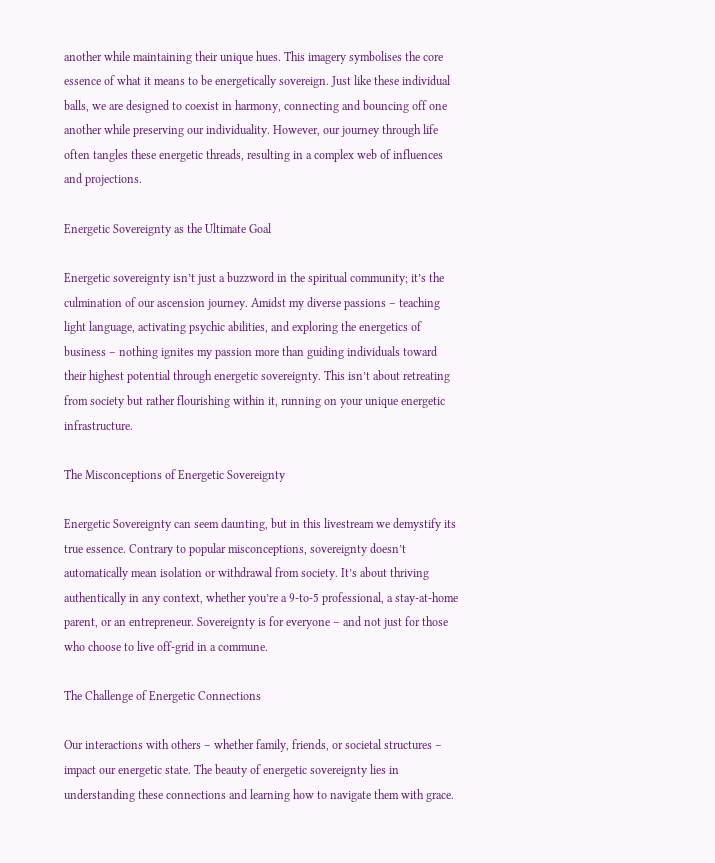another while maintaining their unique hues. This imagery symbolises the core essence of what it means to be energetically sovereign. Just like these individual balls, we are designed to coexist in harmony, connecting and bouncing off one another while preserving our individuality. However, our journey through life often tangles these energetic threads, resulting in a complex web of influences and projections.

Energetic Sovereignty as the Ultimate Goal

Energetic sovereignty isn’t just a buzzword in the spiritual community; it’s the culmination of our ascension journey. Amidst my diverse passions – teaching light language, activating psychic abilities, and exploring the energetics of business – nothing ignites my passion more than guiding individuals toward their highest potential through energetic sovereignty. This isn’t about retreating from society but rather flourishing within it, running on your unique energetic infrastructure.

The Misconceptions of Energetic Sovereignty

Energetic Sovereignty can seem daunting, but in this livestream we demystify its true essence. Contrary to popular misconceptions, sovereignty doesn’t automatically mean isolation or withdrawal from society. It’s about thriving authentically in any context, whether you’re a 9-to-5 professional, a stay-at-home parent, or an entrepreneur. Sovereignty is for everyone – and not just for those who choose to live off-grid in a commune.

The Challenge of Energetic Connections

Our interactions with others – whether family, friends, or societal structures – impact our energetic state. The beauty of energetic sovereignty lies in understanding these connections and learning how to navigate them with grace.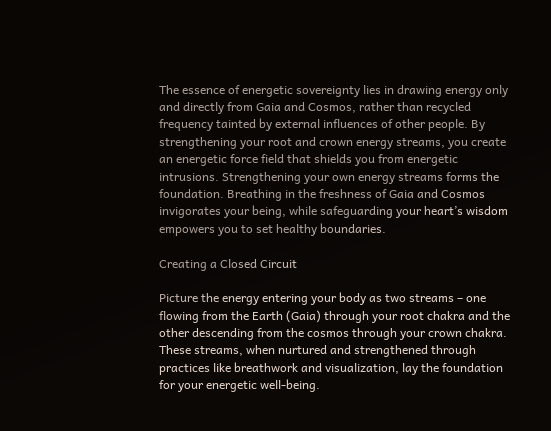The essence of energetic sovereignty lies in drawing energy only and directly from Gaia and Cosmos, rather than recycled frequency tainted by external influences of other people. By strengthening your root and crown energy streams, you create an energetic force field that shields you from energetic intrusions. Strengthening your own energy streams forms the foundation. Breathing in the freshness of Gaia and Cosmos invigorates your being, while safeguarding your heart’s wisdom empowers you to set healthy boundaries.

Creating a Closed Circuit

Picture the energy entering your body as two streams – one flowing from the Earth (Gaia) through your root chakra and the other descending from the cosmos through your crown chakra. These streams, when nurtured and strengthened through practices like breathwork and visualization, lay the foundation for your energetic well-being.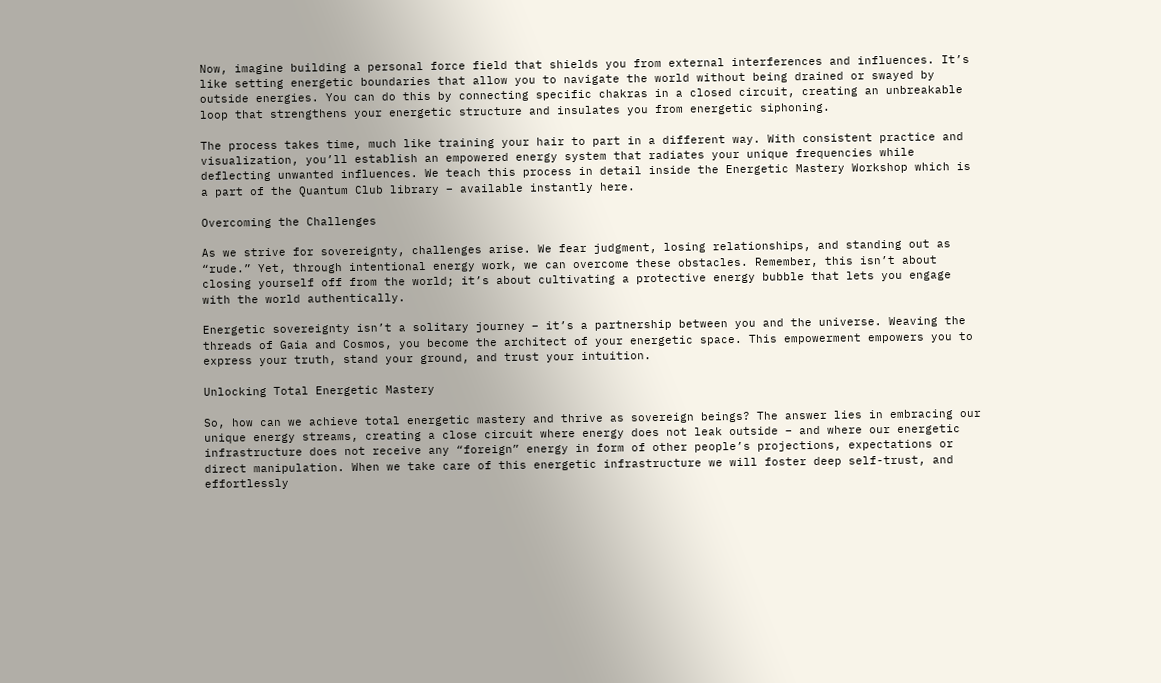Now, imagine building a personal force field that shields you from external interferences and influences. It’s like setting energetic boundaries that allow you to navigate the world without being drained or swayed by outside energies. You can do this by connecting specific chakras in a closed circuit, creating an unbreakable loop that strengthens your energetic structure and insulates you from energetic siphoning.

The process takes time, much like training your hair to part in a different way. With consistent practice and visualization, you’ll establish an empowered energy system that radiates your unique frequencies while deflecting unwanted influences. We teach this process in detail inside the Energetic Mastery Workshop which is a part of the Quantum Club library – available instantly here.

Overcoming the Challenges

As we strive for sovereignty, challenges arise. We fear judgment, losing relationships, and standing out as “rude.” Yet, through intentional energy work, we can overcome these obstacles. Remember, this isn’t about closing yourself off from the world; it’s about cultivating a protective energy bubble that lets you engage with the world authentically.

Energetic sovereignty isn’t a solitary journey – it’s a partnership between you and the universe. Weaving the threads of Gaia and Cosmos, you become the architect of your energetic space. This empowerment empowers you to express your truth, stand your ground, and trust your intuition.

Unlocking Total Energetic Mastery

So, how can we achieve total energetic mastery and thrive as sovereign beings? The answer lies in embracing our unique energy streams, creating a close circuit where energy does not leak outside – and where our energetic infrastructure does not receive any “foreign” energy in form of other people’s projections, expectations or direct manipulation. When we take care of this energetic infrastructure we will foster deep self-trust, and effortlessly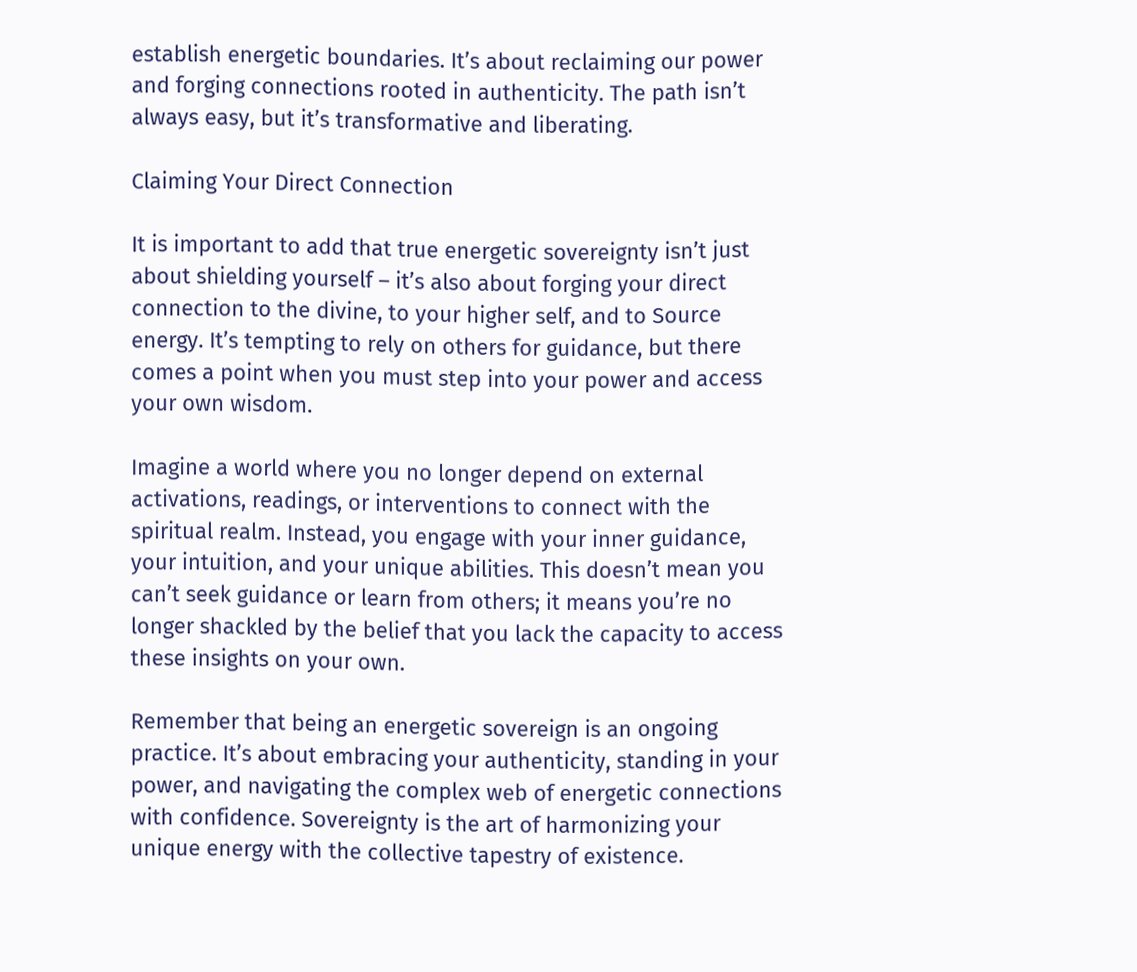establish energetic boundaries. It’s about reclaiming our power and forging connections rooted in authenticity. The path isn’t always easy, but it’s transformative and liberating.

Claiming Your Direct Connection

It is important to add that true energetic sovereignty isn’t just about shielding yourself – it’s also about forging your direct connection to the divine, to your higher self, and to Source energy. It’s tempting to rely on others for guidance, but there comes a point when you must step into your power and access your own wisdom.

Imagine a world where you no longer depend on external activations, readings, or interventions to connect with the spiritual realm. Instead, you engage with your inner guidance, your intuition, and your unique abilities. This doesn’t mean you can’t seek guidance or learn from others; it means you’re no longer shackled by the belief that you lack the capacity to access these insights on your own.

Remember that being an energetic sovereign is an ongoing practice. It’s about embracing your authenticity, standing in your power, and navigating the complex web of energetic connections with confidence. Sovereignty is the art of harmonizing your unique energy with the collective tapestry of existence.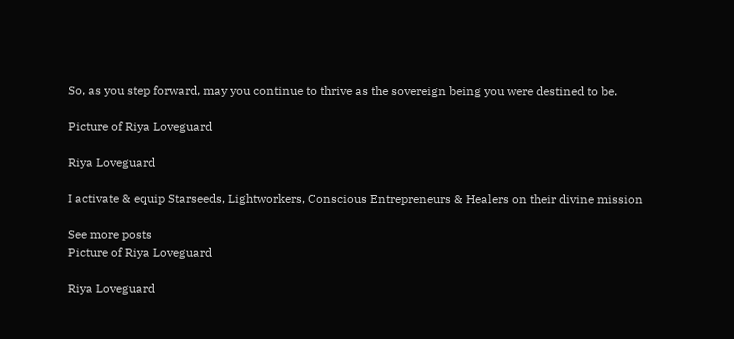So, as you step forward, may you continue to thrive as the sovereign being you were destined to be.

Picture of Riya Loveguard

Riya Loveguard

I activate & equip Starseeds, Lightworkers, Conscious Entrepreneurs & Healers on their divine mission

See more posts
Picture of Riya Loveguard

Riya Loveguard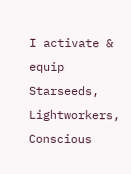I activate & equip Starseeds, Lightworkers, Conscious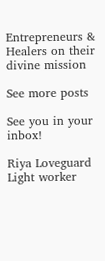Entrepreneurs & Healers on their divine mission

See more posts

See you in your inbox!

Riya Loveguard Light worker